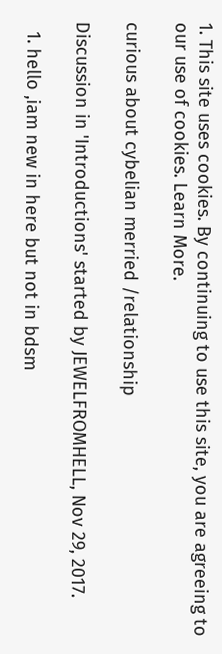1. This site uses cookies. By continuing to use this site, you are agreeing to our use of cookies. Learn More.

curious about cybelian merried /relationship

Discussion in 'Introductions' started by JEWELFROMHELL, Nov 29, 2017.

  1. hello ,iam new in here but not in bdsm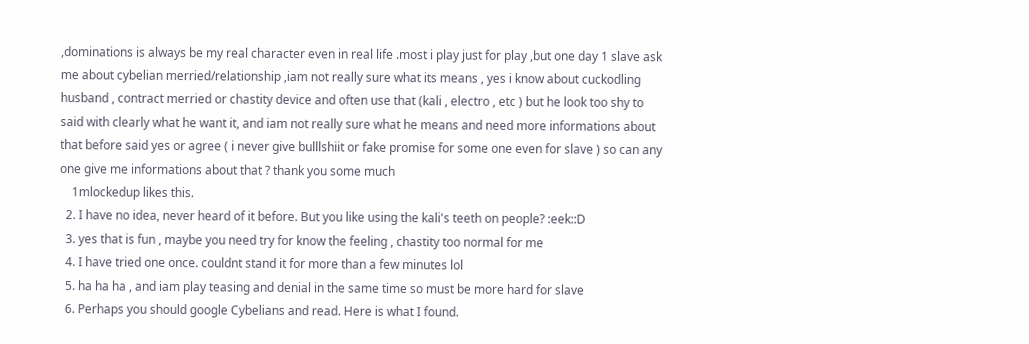,dominations is always be my real character even in real life .most i play just for play ,but one day 1 slave ask me about cybelian merried/relationship ,iam not really sure what its means , yes i know about cuckodling husband , contract merried or chastity device and often use that (kali , electro , etc ) but he look too shy to said with clearly what he want it, and iam not really sure what he means and need more informations about that before said yes or agree ( i never give bulllshiit or fake promise for some one even for slave ) so can any one give me informations about that ? thank you some much
    1mlockedup likes this.
  2. I have no idea, never heard of it before. But you like using the kali's teeth on people? :eek::D
  3. yes that is fun , maybe you need try for know the feeling , chastity too normal for me
  4. I have tried one once. couldnt stand it for more than a few minutes lol
  5. ha ha ha , and iam play teasing and denial in the same time so must be more hard for slave
  6. Perhaps you should google Cybelians and read. Here is what I found.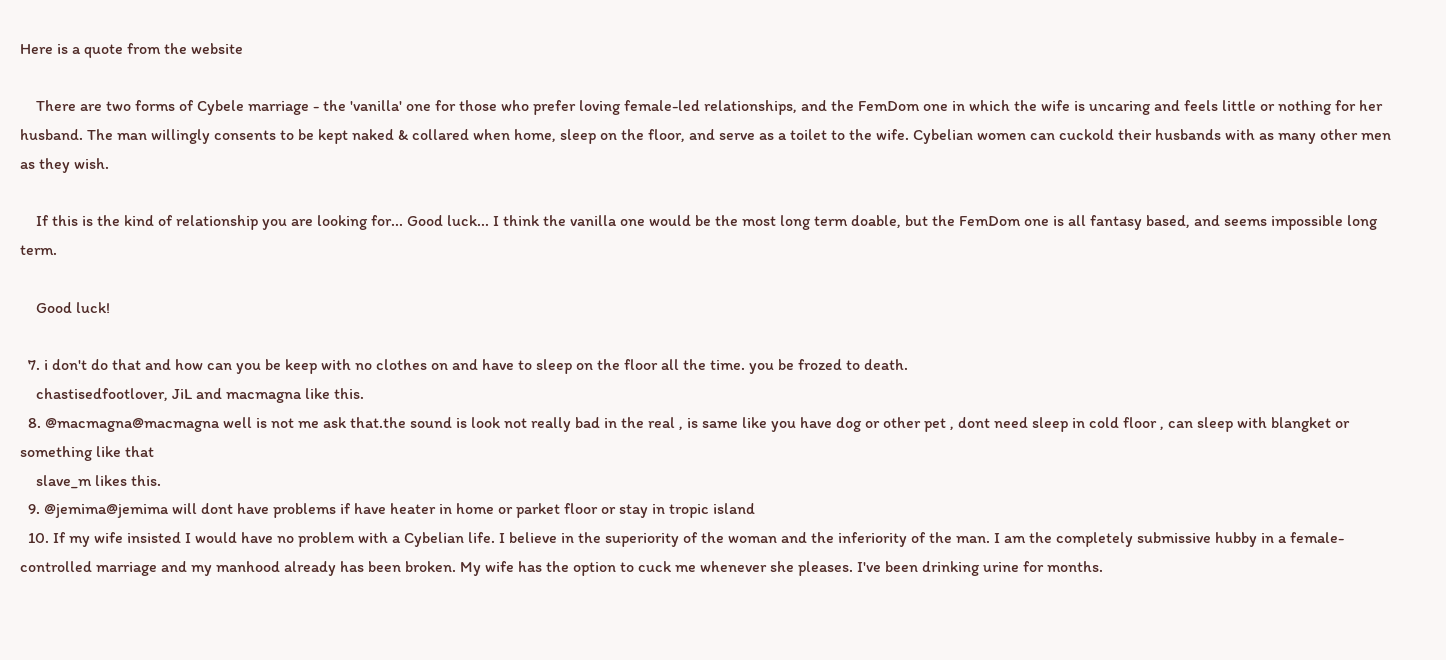Here is a quote from the website

    There are two forms of Cybele marriage - the 'vanilla' one for those who prefer loving female-led relationships, and the FemDom one in which the wife is uncaring and feels little or nothing for her husband. The man willingly consents to be kept naked & collared when home, sleep on the floor, and serve as a toilet to the wife. Cybelian women can cuckold their husbands with as many other men as they wish.

    If this is the kind of relationship you are looking for... Good luck... I think the vanilla one would be the most long term doable, but the FemDom one is all fantasy based, and seems impossible long term.

    Good luck!

  7. i don't do that and how can you be keep with no clothes on and have to sleep on the floor all the time. you be frozed to death.
    chastisedfootlover, JiL and macmagna like this.
  8. @macmagna@macmagna well is not me ask that.the sound is look not really bad in the real , is same like you have dog or other pet , dont need sleep in cold floor , can sleep with blangket or something like that
    slave_m likes this.
  9. @jemima@jemima will dont have problems if have heater in home or parket floor or stay in tropic island
  10. If my wife insisted I would have no problem with a Cybelian life. I believe in the superiority of the woman and the inferiority of the man. I am the completely submissive hubby in a female-controlled marriage and my manhood already has been broken. My wife has the option to cuck me whenever she pleases. I've been drinking urine for months.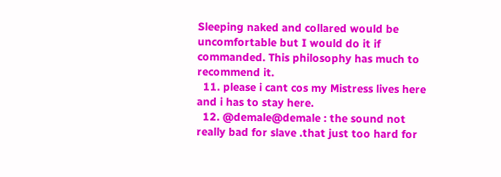Sleeping naked and collared would be uncomfortable but I would do it if commanded. This philosophy has much to recommend it.
  11. please i cant cos my Mistress lives here and i has to stay here.
  12. @demale@demale : the sound not really bad for slave .that just too hard for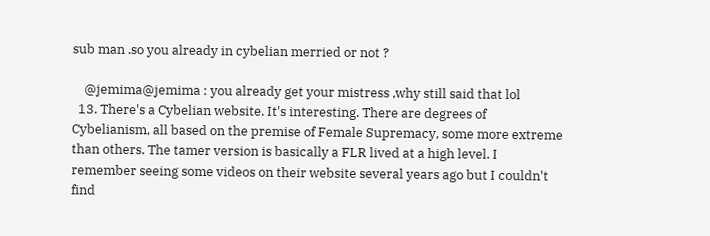sub man .so you already in cybelian merried or not ?

    @jemima@jemima : you already get your mistress ,why still said that lol
  13. There's a Cybelian website. It's interesting. There are degrees of Cybelianism, all based on the premise of Female Supremacy, some more extreme than others. The tamer version is basically a FLR lived at a high level. I remember seeing some videos on their website several years ago but I couldn't find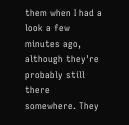them when I had a look a few minutes ago, although they're probably still there somewhere. They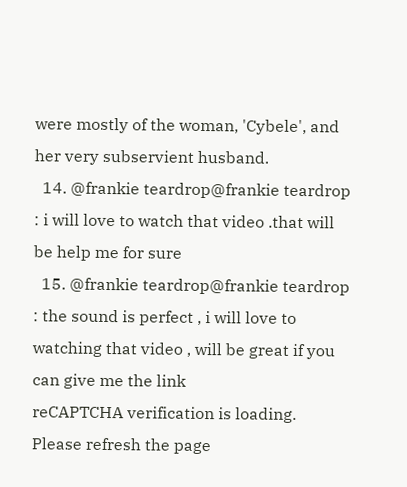were mostly of the woman, 'Cybele', and her very subservient husband.
  14. @frankie teardrop@frankie teardrop : i will love to watch that video .that will be help me for sure
  15. @frankie teardrop@frankie teardrop : the sound is perfect , i will love to watching that video , will be great if you can give me the link
reCAPTCHA verification is loading. Please refresh the page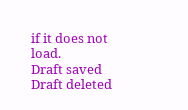if it does not load.
Draft saved Draft deleted